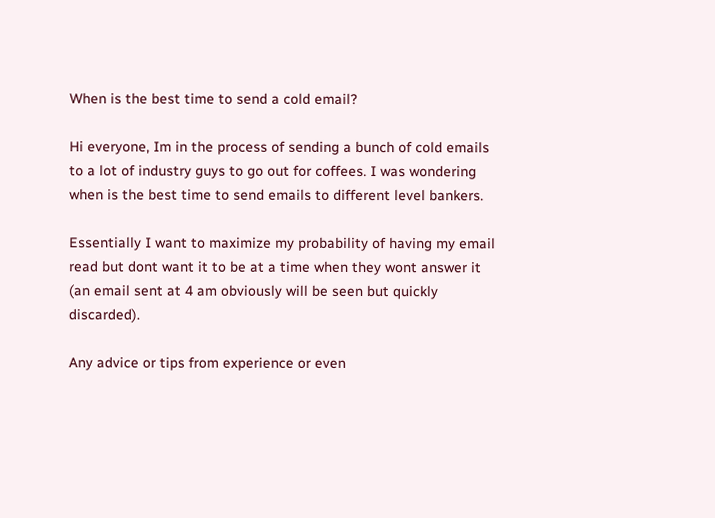When is the best time to send a cold email?

Hi everyone, Im in the process of sending a bunch of cold emails to a lot of industry guys to go out for coffees. I was wondering when is the best time to send emails to different level bankers.

Essentially I want to maximize my probability of having my email read but dont want it to be at a time when they wont answer it (an email sent at 4 am obviously will be seen but quickly discarded).

Any advice or tips from experience or even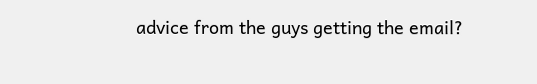advice from the guys getting the email?